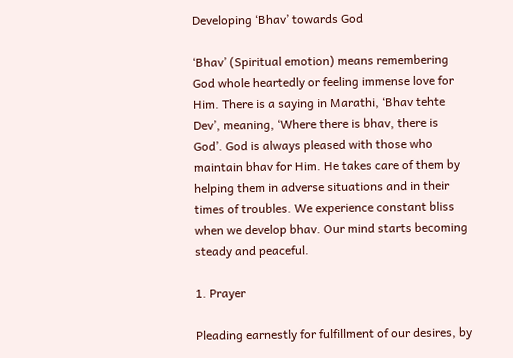Developing ‘Bhav’ towards God

‘Bhav’ (Spiritual emotion) means remembering God whole heartedly or feeling immense love for Him. There is a saying in Marathi, ‘Bhav tehte Dev’, meaning, ‘Where there is bhav, there is God’. God is always pleased with those who maintain bhav for Him. He takes care of them by helping them in adverse situations and in their times of troubles. We experience constant bliss when we develop bhav. Our mind starts becoming steady and peaceful.

1. Prayer

Pleading earnestly for fulfillment of our desires, by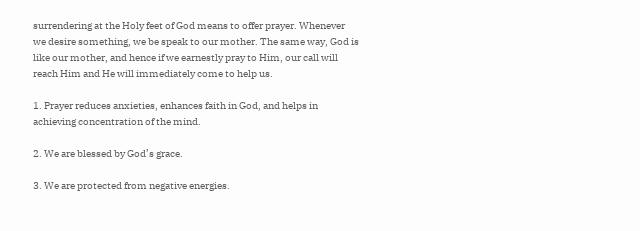surrendering at the Holy feet of God means to offer prayer. Whenever we desire something, we be speak to our mother. The same way, God is like our mother, and hence if we earnestly pray to Him, our call will reach Him and He will immediately come to help us.

1. Prayer reduces anxieties, enhances faith in God, and helps in achieving concentration of the mind.

2. We are blessed by God’s grace.

3. We are protected from negative energies.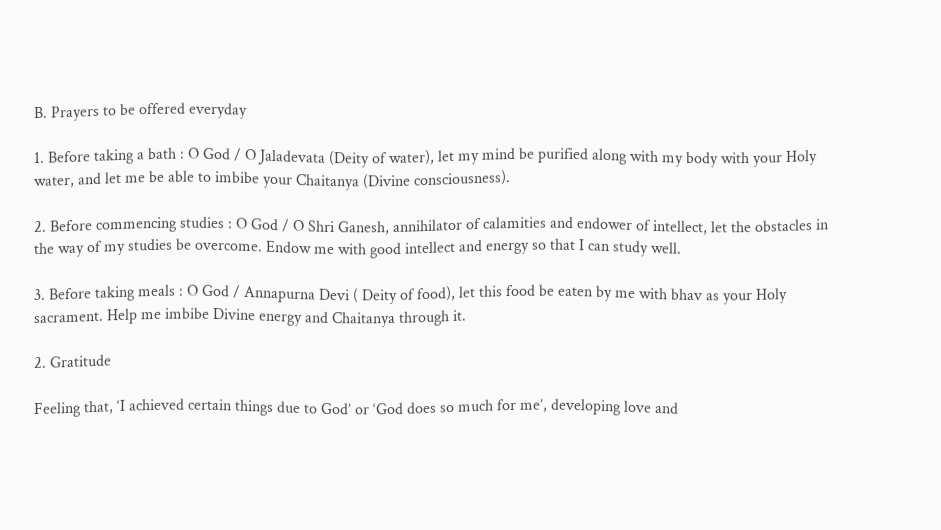B. Prayers to be offered everyday

1. Before taking a bath : O God / O Jaladevata (Deity of water), let my mind be purified along with my body with your Holy water, and let me be able to imbibe your Chaitanya (Divine consciousness).

2. Before commencing studies : O God / O Shri Ganesh, annihilator of calamities and endower of intellect, let the obstacles in the way of my studies be overcome. Endow me with good intellect and energy so that I can study well.

3. Before taking meals : O God / Annapurna Devi ( Deity of food), let this food be eaten by me with bhav as your Holy sacrament. Help me imbibe Divine energy and Chaitanya through it.

2. Gratitude

Feeling that, ‘I achieved certain things due to God’ or ‘God does so much for me’, developing love and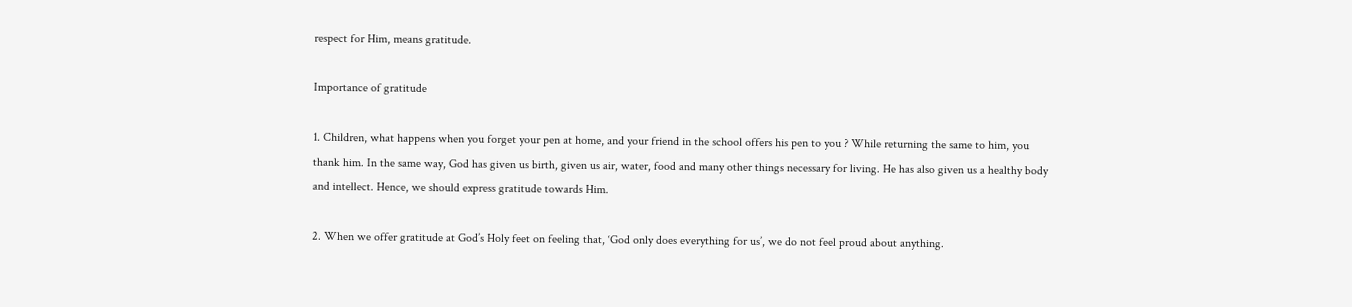respect for Him, means gratitude.

Importance of gratitude

1. Children, what happens when you forget your pen at home, and your friend in the school offers his pen to you ? While returning the same to him, you thank him. In the same way, God has given us birth, given us air, water, food and many other things necessary for living. He has also given us a healthy body and intellect. Hence, we should express gratitude towards Him.

2. When we offer gratitude at God’s Holy feet on feeling that, ‘God only does everything for us’, we do not feel proud about anything.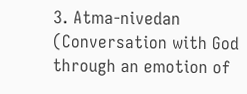3. Atma-nivedan (Conversation with God through an emotion of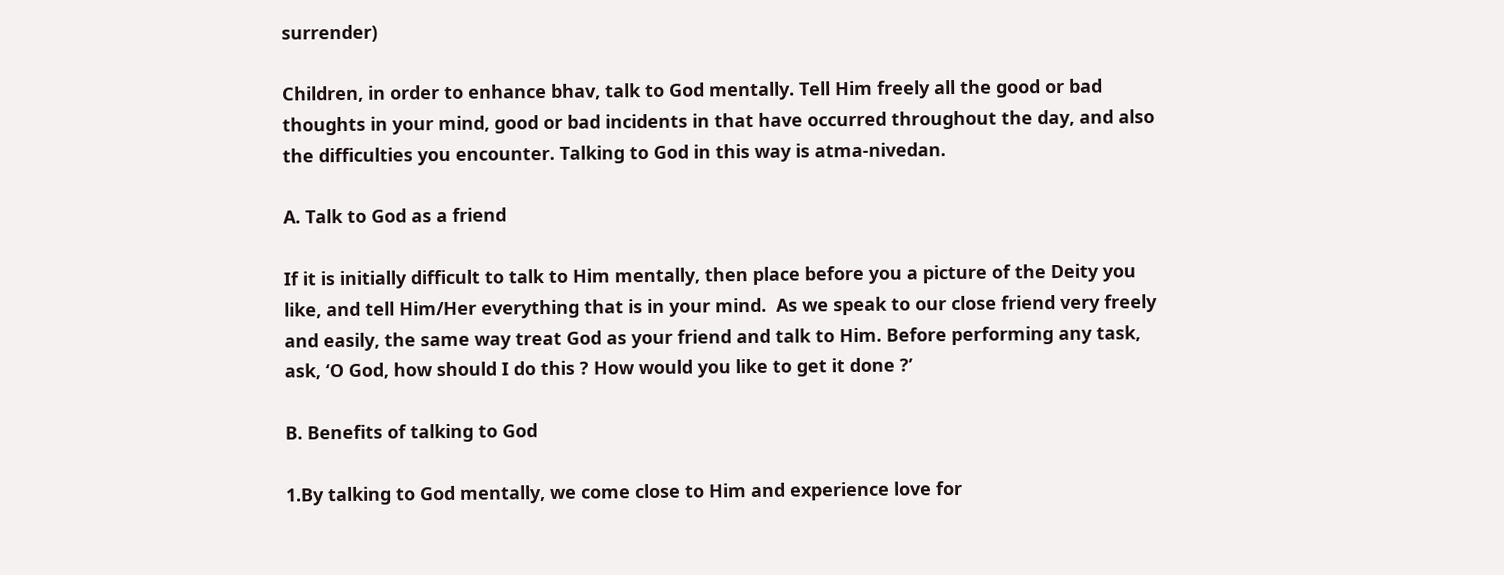surrender)

Children, in order to enhance bhav, talk to God mentally. Tell Him freely all the good or bad thoughts in your mind, good or bad incidents in that have occurred throughout the day, and also the difficulties you encounter. Talking to God in this way is atma-nivedan.

A. Talk to God as a friend

If it is initially difficult to talk to Him mentally, then place before you a picture of the Deity you like, and tell Him/Her everything that is in your mind.  As we speak to our close friend very freely and easily, the same way treat God as your friend and talk to Him. Before performing any task, ask, ‘O God, how should I do this ? How would you like to get it done ?’

B. Benefits of talking to God

1.By talking to God mentally, we come close to Him and experience love for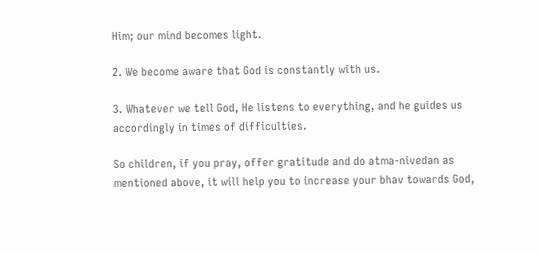Him; our mind becomes light.

2. We become aware that God is constantly with us.

3. Whatever we tell God, He listens to everything, and he guides us accordingly in times of difficulties.

So children, if you pray, offer gratitude and do atma-nivedan as mentioned above, it will help you to increase your bhav towards God,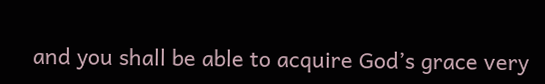and you shall be able to acquire God’s grace very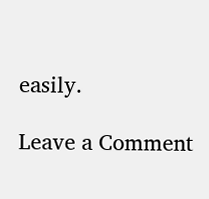easily.

Leave a Comment